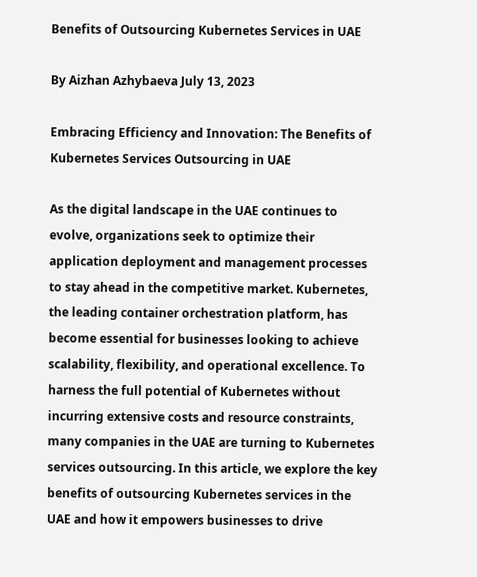Benefits of Outsourcing Kubernetes Services in UAE

By Aizhan Azhybaeva July 13, 2023

Embracing Efficiency and Innovation: The Benefits of Kubernetes Services Outsourcing in UAE

As the digital landscape in the UAE continues to evolve, organizations seek to optimize their application deployment and management processes to stay ahead in the competitive market. Kubernetes, the leading container orchestration platform, has become essential for businesses looking to achieve scalability, flexibility, and operational excellence. To harness the full potential of Kubernetes without incurring extensive costs and resource constraints, many companies in the UAE are turning to Kubernetes services outsourcing. In this article, we explore the key benefits of outsourcing Kubernetes services in the UAE and how it empowers businesses to drive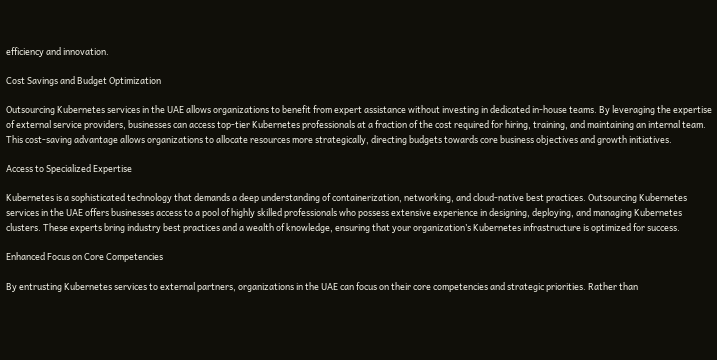efficiency and innovation.

Cost Savings and Budget Optimization

Outsourcing Kubernetes services in the UAE allows organizations to benefit from expert assistance without investing in dedicated in-house teams. By leveraging the expertise of external service providers, businesses can access top-tier Kubernetes professionals at a fraction of the cost required for hiring, training, and maintaining an internal team. This cost-saving advantage allows organizations to allocate resources more strategically, directing budgets towards core business objectives and growth initiatives.

Access to Specialized Expertise

Kubernetes is a sophisticated technology that demands a deep understanding of containerization, networking, and cloud-native best practices. Outsourcing Kubernetes services in the UAE offers businesses access to a pool of highly skilled professionals who possess extensive experience in designing, deploying, and managing Kubernetes clusters. These experts bring industry best practices and a wealth of knowledge, ensuring that your organization’s Kubernetes infrastructure is optimized for success.

Enhanced Focus on Core Competencies

By entrusting Kubernetes services to external partners, organizations in the UAE can focus on their core competencies and strategic priorities. Rather than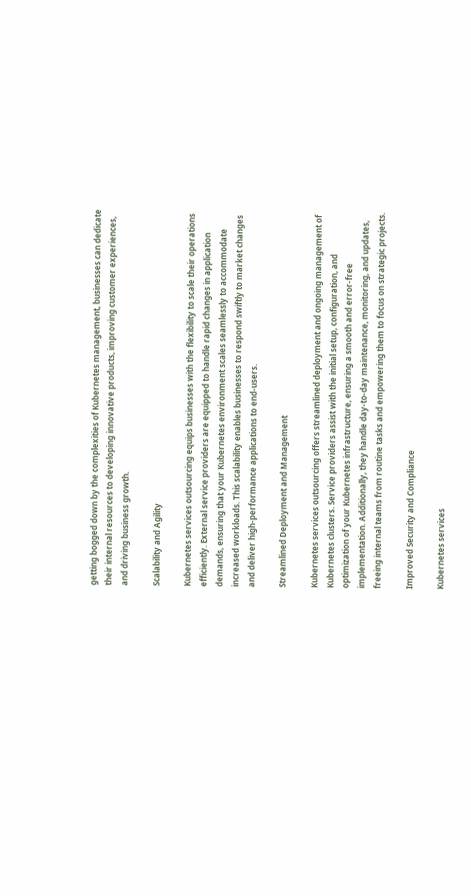getting bogged down by the complexities of Kubernetes management, businesses can dedicate their internal resources to developing innovative products, improving customer experiences, and driving business growth.

Scalability and Agility

Kubernetes services outsourcing equips businesses with the flexibility to scale their operations efficiently. External service providers are equipped to handle rapid changes in application demands, ensuring that your Kubernetes environment scales seamlessly to accommodate increased workloads. This scalability enables businesses to respond swiftly to market changes and deliver high-performance applications to end-users.

Streamlined Deployment and Management

Kubernetes services outsourcing offers streamlined deployment and ongoing management of Kubernetes clusters. Service providers assist with the initial setup, configuration, and optimization of your Kubernetes infrastructure, ensuring a smooth and error-free implementation. Additionally, they handle day-to-day maintenance, monitoring, and updates, freeing internal teams from routine tasks and empowering them to focus on strategic projects.

Improved Security and Compliance

Kubernetes services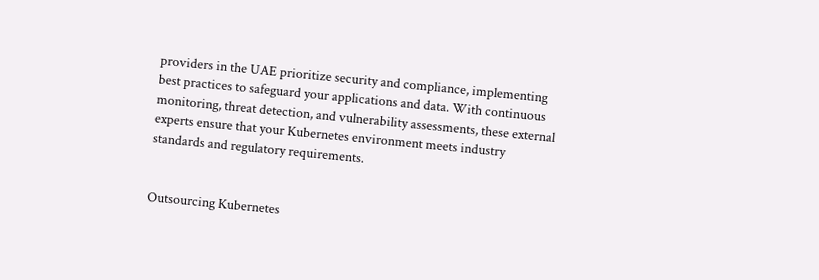providers in the UAE prioritize security and compliance, implementing best practices to safeguard your applications and data. With continuous monitoring, threat detection, and vulnerability assessments, these external experts ensure that your Kubernetes environment meets industry standards and regulatory requirements.


Outsourcing Kubernetes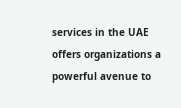services in the UAE offers organizations a powerful avenue to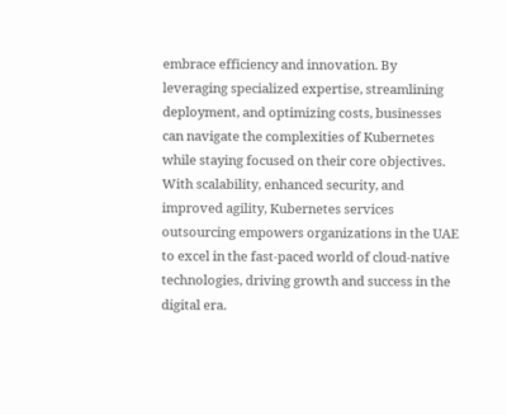embrace efficiency and innovation. By leveraging specialized expertise, streamlining deployment, and optimizing costs, businesses can navigate the complexities of Kubernetes while staying focused on their core objectives. With scalability, enhanced security, and improved agility, Kubernetes services outsourcing empowers organizations in the UAE to excel in the fast-paced world of cloud-native technologies, driving growth and success in the digital era.